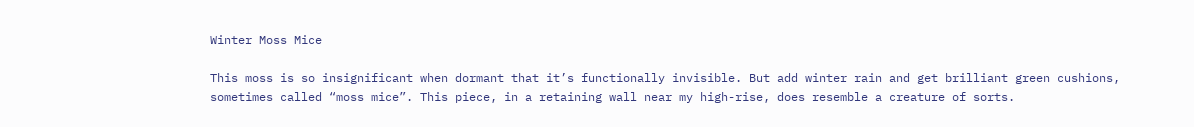Winter Moss Mice

This moss is so insignificant when dormant that it’s functionally invisible. But add winter rain and get brilliant green cushions, sometimes called “moss mice”. This piece, in a retaining wall near my high-rise, does resemble a creature of sorts.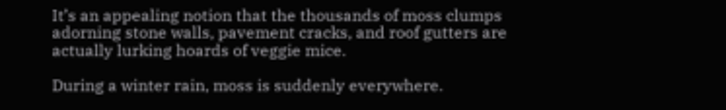It’s an appealing notion that the thousands of moss clumps adorning stone walls, pavement cracks, and roof gutters are actually lurking hoards of veggie mice.

During a winter rain, moss is suddenly everywhere.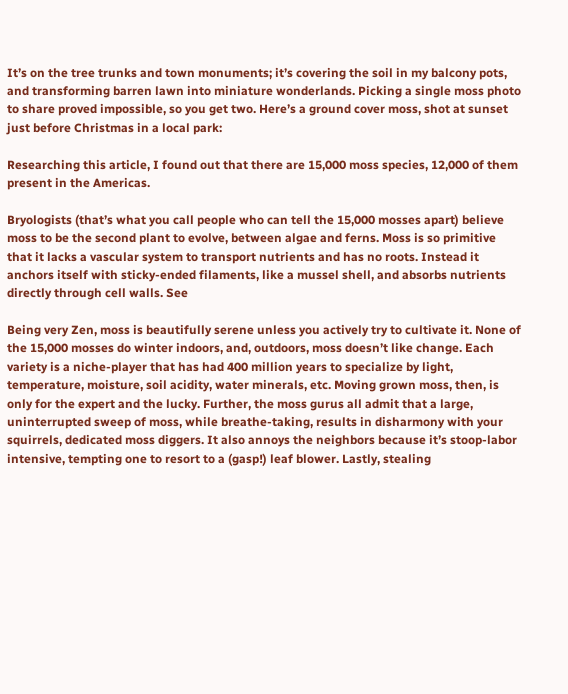It’s on the tree trunks and town monuments; it’s covering the soil in my balcony pots, and transforming barren lawn into miniature wonderlands. Picking a single moss photo to share proved impossible, so you get two. Here’s a ground cover moss, shot at sunset just before Christmas in a local park:

Researching this article, I found out that there are 15,000 moss species, 12,000 of them present in the Americas.

Bryologists (that’s what you call people who can tell the 15,000 mosses apart) believe moss to be the second plant to evolve, between algae and ferns. Moss is so primitive that it lacks a vascular system to transport nutrients and has no roots. Instead it anchors itself with sticky-ended filaments, like a mussel shell, and absorbs nutrients directly through cell walls. See

Being very Zen, moss is beautifully serene unless you actively try to cultivate it. None of the 15,000 mosses do winter indoors, and, outdoors, moss doesn’t like change. Each variety is a niche-player that has had 400 million years to specialize by light, temperature, moisture, soil acidity, water minerals, etc. Moving grown moss, then, is only for the expert and the lucky. Further, the moss gurus all admit that a large, uninterrupted sweep of moss, while breathe-taking, results in disharmony with your squirrels, dedicated moss diggers. It also annoys the neighbors because it’s stoop-labor intensive, tempting one to resort to a (gasp!) leaf blower. Lastly, stealing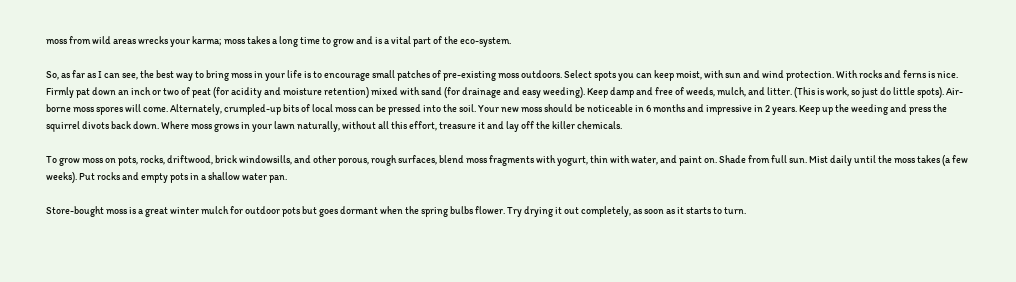moss from wild areas wrecks your karma; moss takes a long time to grow and is a vital part of the eco-system.

So, as far as I can see, the best way to bring moss in your life is to encourage small patches of pre-existing moss outdoors. Select spots you can keep moist, with sun and wind protection. With rocks and ferns is nice. Firmly pat down an inch or two of peat (for acidity and moisture retention) mixed with sand (for drainage and easy weeding). Keep damp and free of weeds, mulch, and litter. (This is work, so just do little spots). Air-borne moss spores will come. Alternately, crumpled-up bits of local moss can be pressed into the soil. Your new moss should be noticeable in 6 months and impressive in 2 years. Keep up the weeding and press the squirrel divots back down. Where moss grows in your lawn naturally, without all this effort, treasure it and lay off the killer chemicals.

To grow moss on pots, rocks, driftwood, brick windowsills, and other porous, rough surfaces, blend moss fragments with yogurt, thin with water, and paint on. Shade from full sun. Mist daily until the moss takes (a few weeks). Put rocks and empty pots in a shallow water pan.

Store-bought moss is a great winter mulch for outdoor pots but goes dormant when the spring bulbs flower. Try drying it out completely, as soon as it starts to turn.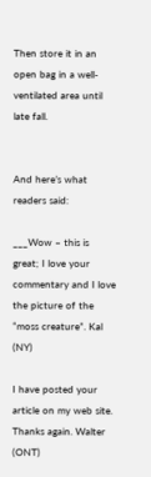Then store it in an open bag in a well-ventilated area until late fall.


And here’s what readers said:

___Wow – this is great; I love your commentary and I love the picture of the “moss creature”. Kal (NY)

I have posted your article on my web site. Thanks again. Walter (ONT)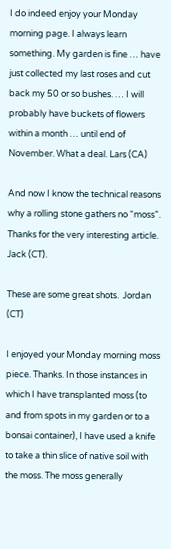I do indeed enjoy your Monday morning page. I always learn something. My garden is fine … have just collected my last roses and cut back my 50 or so bushes. … I will probably have buckets of flowers within a month … until end of November. What a deal. Lars (CA)

And now I know the technical reasons why a rolling stone gathers no “moss”. Thanks for the very interesting article. Jack (CT).

These are some great shots.  Jordan (CT)

I enjoyed your Monday morning moss piece. Thanks. In those instances in which I have transplanted moss (to and from spots in my garden or to a bonsai container), I have used a knife to take a thin slice of native soil with the moss. The moss generally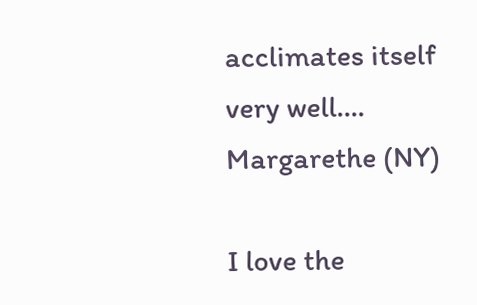acclimates itself very well…. Margarethe (NY)

I love the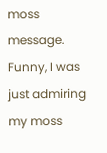moss message. Funny, I was just admiring my moss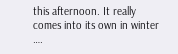this afternoon. It really comes into its own in winter ….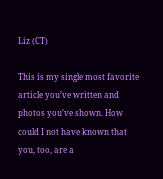Liz (CT)

This is my single most favorite article you’ve written and photos you’ve shown. How could I not have known that you, too, are a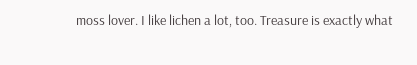moss lover. I like lichen a lot, too. Treasure is exactly what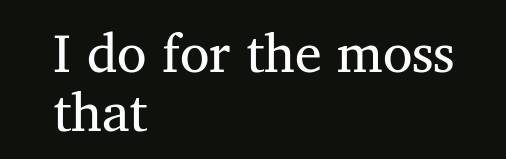I do for the moss that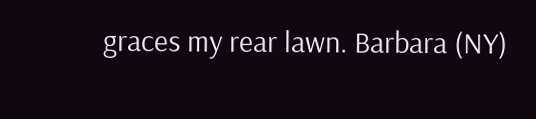graces my rear lawn. Barbara (NY)